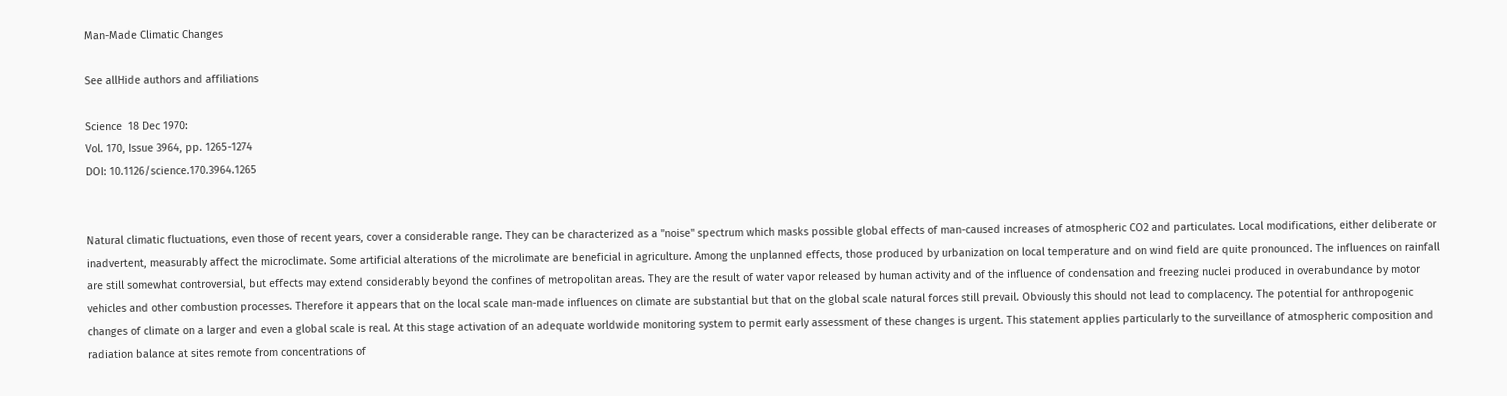Man-Made Climatic Changes

See allHide authors and affiliations

Science  18 Dec 1970:
Vol. 170, Issue 3964, pp. 1265-1274
DOI: 10.1126/science.170.3964.1265


Natural climatic fluctuations, even those of recent years, cover a considerable range. They can be characterized as a "noise" spectrum which masks possible global effects of man-caused increases of atmospheric CO2 and particulates. Local modifications, either deliberate or inadvertent, measurably affect the microclimate. Some artificial alterations of the microlimate are beneficial in agriculture. Among the unplanned effects, those produced by urbanization on local temperature and on wind field are quite pronounced. The influences on rainfall are still somewhat controversial, but effects may extend considerably beyond the confines of metropolitan areas. They are the result of water vapor released by human activity and of the influence of condensation and freezing nuclei produced in overabundance by motor vehicles and other combustion processes. Therefore it appears that on the local scale man-made influences on climate are substantial but that on the global scale natural forces still prevail. Obviously this should not lead to complacency. The potential for anthropogenic changes of climate on a larger and even a global scale is real. At this stage activation of an adequate worldwide monitoring system to permit early assessment of these changes is urgent. This statement applies particularly to the surveillance of atmospheric composition and radiation balance at sites remote from concentrations of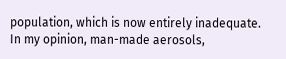population, which is now entirely inadequate. In my opinion, man-made aerosols,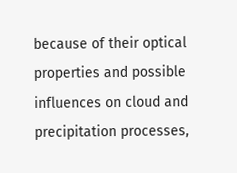because of their optical properties and possible influences on cloud and precipitation processes,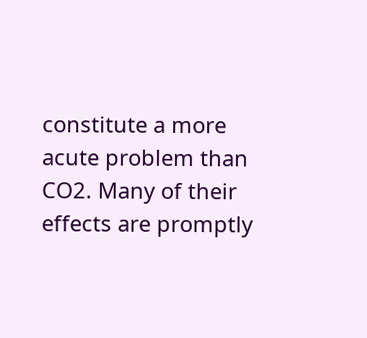constitute a more acute problem than CO2. Many of their effects are promptly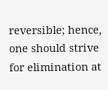reversible; hence, one should strive for elimination at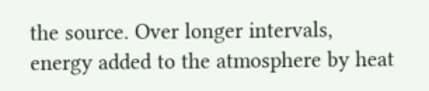the source. Over longer intervals, energy added to the atmosphere by heat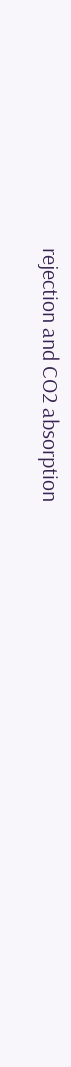rejection and CO2 absorption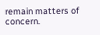remain matters of concern.